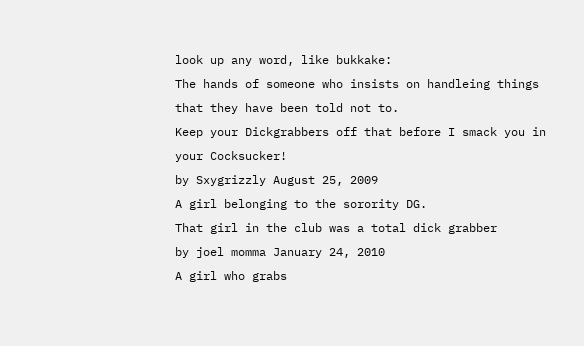look up any word, like bukkake:
The hands of someone who insists on handleing things that they have been told not to.
Keep your Dickgrabbers off that before I smack you in your Cocksucker!
by Sxygrizzly August 25, 2009
A girl belonging to the sorority DG.
That girl in the club was a total dick grabber
by joel momma January 24, 2010
A girl who grabs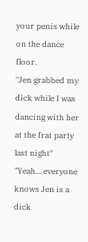your penis while on the dance floor.
"Jen grabbed my dick while I was dancing with her at the frat party last night"
"Yeah... everyone knows Jen is a dick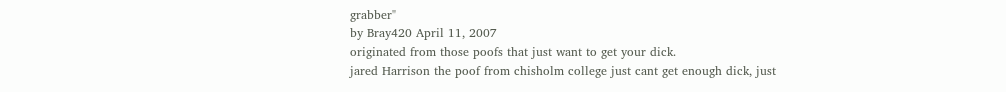grabber"
by Bray420 April 11, 2007
originated from those poofs that just want to get your dick.
jared Harrison the poof from chisholm college just cant get enough dick, just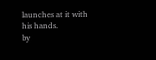launches at it with his hands.
by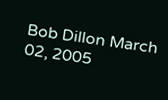Bob Dillon March 02, 2005